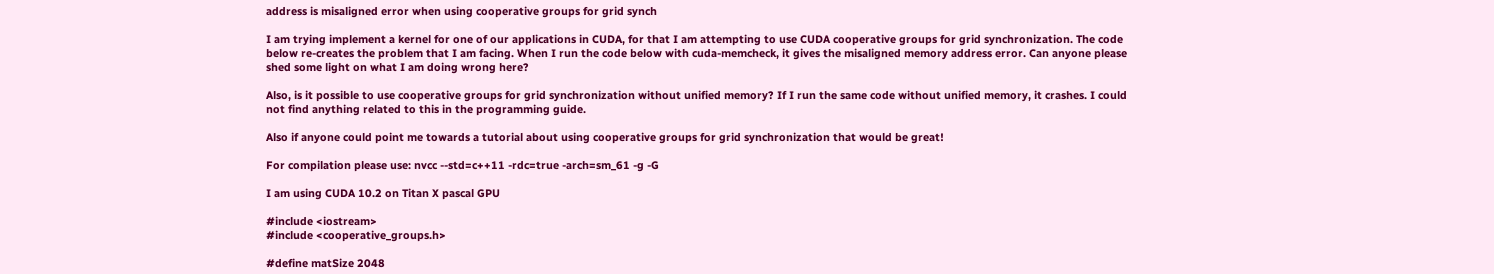address is misaligned error when using cooperative groups for grid synch

I am trying implement a kernel for one of our applications in CUDA, for that I am attempting to use CUDA cooperative groups for grid synchronization. The code below re-creates the problem that I am facing. When I run the code below with cuda-memcheck, it gives the misaligned memory address error. Can anyone please shed some light on what I am doing wrong here?

Also, is it possible to use cooperative groups for grid synchronization without unified memory? If I run the same code without unified memory, it crashes. I could not find anything related to this in the programming guide.

Also if anyone could point me towards a tutorial about using cooperative groups for grid synchronization that would be great!

For compilation please use: nvcc --std=c++11 -rdc=true -arch=sm_61 -g -G

I am using CUDA 10.2 on Titan X pascal GPU

#include <iostream>
#include <cooperative_groups.h>

#define matSize 2048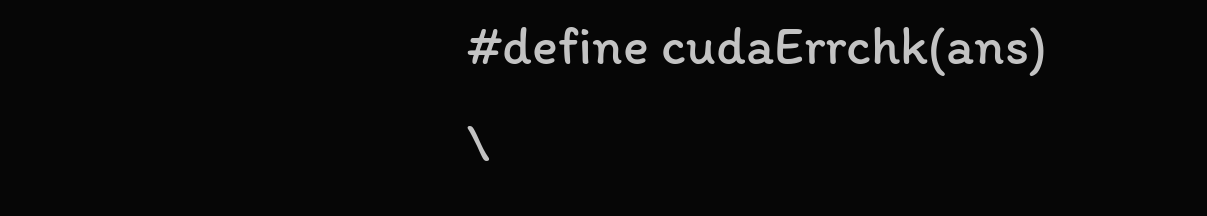#define cudaErrchk(ans)                                                                  \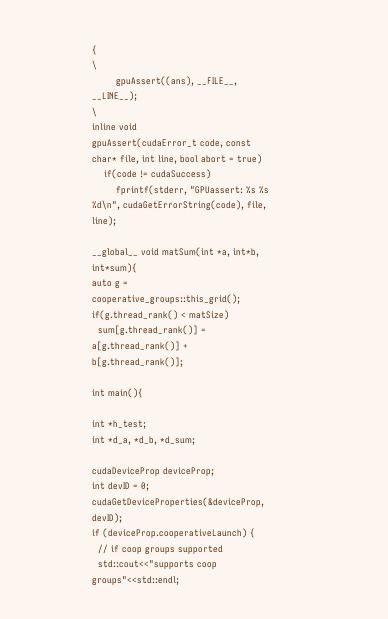{                                                                                    \
        gpuAssert((ans), __FILE__, __LINE__);                                            \
inline void
gpuAssert(cudaError_t code, const char* file, int line, bool abort = true)
    if(code != cudaSuccess)
        fprintf(stderr, "GPUassert: %s %s %d\n", cudaGetErrorString(code), file, line);

__global__ void matSum(int *a, int*b, int*sum){
auto g = cooperative_groups::this_grid();
if(g.thread_rank() < matSize)
  sum[g.thread_rank()] = a[g.thread_rank()] + b[g.thread_rank()];

int main(){

int *h_test;
int *d_a, *d_b, *d_sum;

cudaDeviceProp deviceProp;
int devID = 0;
cudaGetDeviceProperties(&deviceProp, devID);
if (deviceProp.cooperativeLaunch) {
  // if coop groups supported
  std::cout<<"supports coop groups"<<std::endl;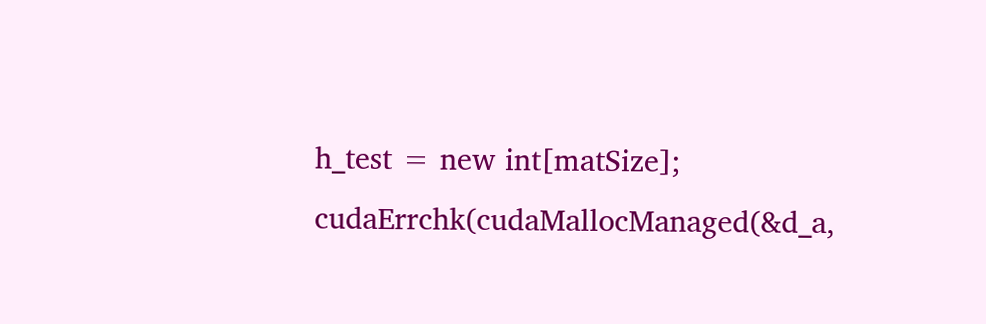h_test = new int[matSize];
cudaErrchk(cudaMallocManaged(&d_a,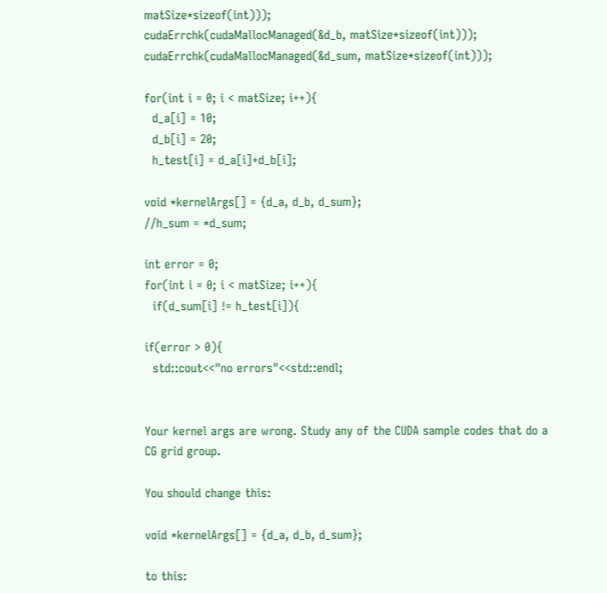matSize*sizeof(int)));
cudaErrchk(cudaMallocManaged(&d_b, matSize*sizeof(int)));
cudaErrchk(cudaMallocManaged(&d_sum, matSize*sizeof(int)));

for(int i = 0; i < matSize; i++){
  d_a[i] = 10;
  d_b[i] = 20;
  h_test[i] = d_a[i]+d_b[i];

void *kernelArgs[] = {d_a, d_b, d_sum};
//h_sum = *d_sum;

int error = 0;
for(int i = 0; i < matSize; i++){
  if(d_sum[i] != h_test[i]){

if(error > 0){
  std::cout<<"no errors"<<std::endl;


Your kernel args are wrong. Study any of the CUDA sample codes that do a CG grid group.

You should change this:

void *kernelArgs[] = {d_a, d_b, d_sum};

to this: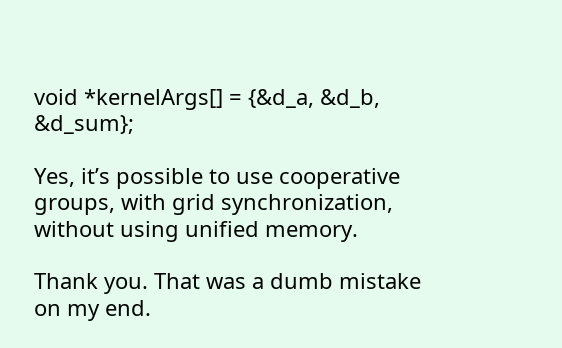void *kernelArgs[] = {&d_a, &d_b, &d_sum};

Yes, it’s possible to use cooperative groups, with grid synchronization, without using unified memory.

Thank you. That was a dumb mistake on my end.